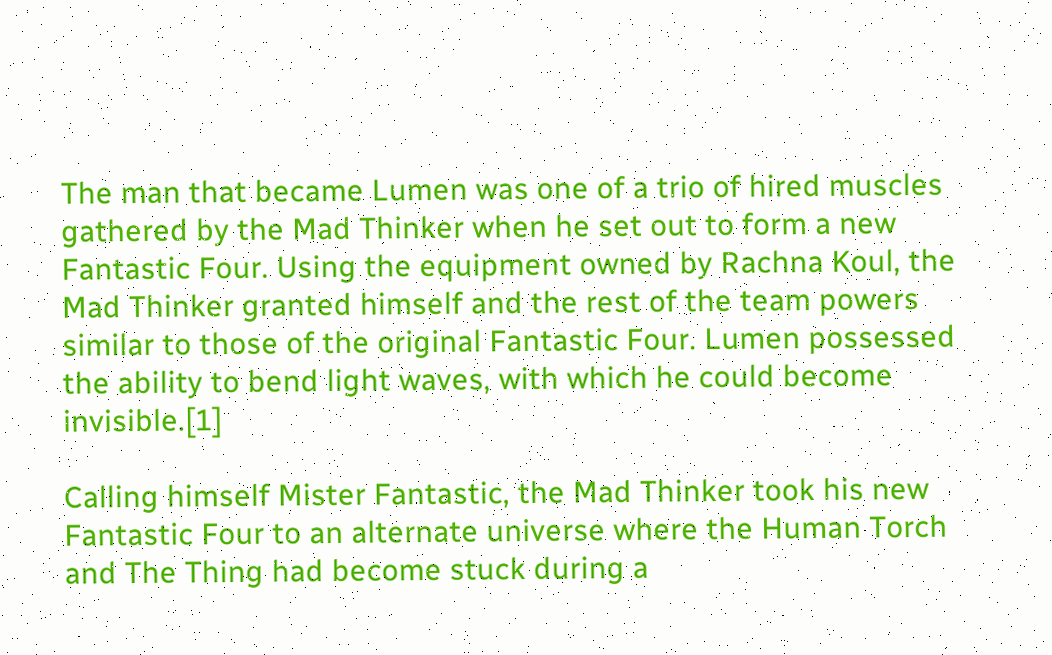The man that became Lumen was one of a trio of hired muscles gathered by the Mad Thinker when he set out to form a new Fantastic Four. Using the equipment owned by Rachna Koul, the Mad Thinker granted himself and the rest of the team powers similar to those of the original Fantastic Four. Lumen possessed the ability to bend light waves, with which he could become invisible.[1]

Calling himself Mister Fantastic, the Mad Thinker took his new Fantastic Four to an alternate universe where the Human Torch and The Thing had become stuck during a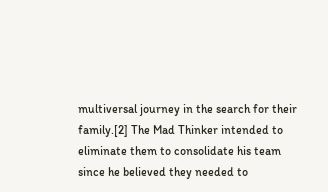multiversal journey in the search for their family.[2] The Mad Thinker intended to eliminate them to consolidate his team since he believed they needed to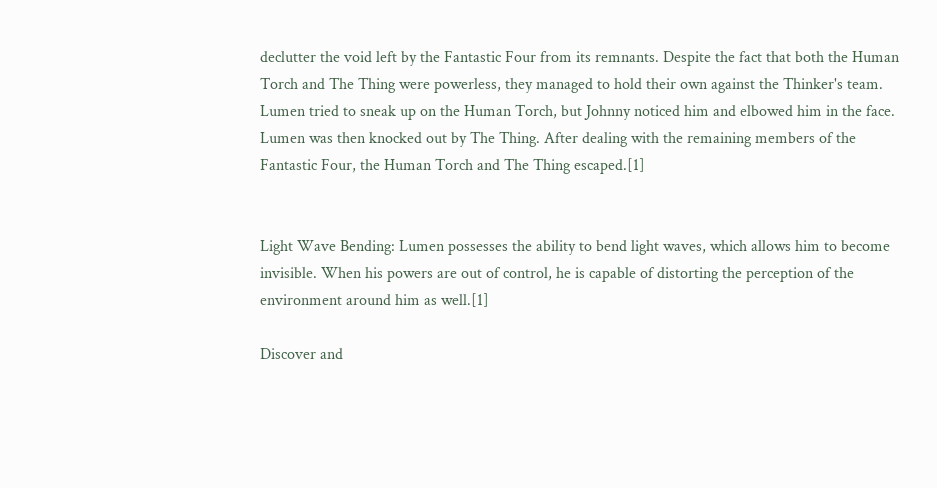declutter the void left by the Fantastic Four from its remnants. Despite the fact that both the Human Torch and The Thing were powerless, they managed to hold their own against the Thinker's team. Lumen tried to sneak up on the Human Torch, but Johnny noticed him and elbowed him in the face. Lumen was then knocked out by The Thing. After dealing with the remaining members of the Fantastic Four, the Human Torch and The Thing escaped.[1]


Light Wave Bending: Lumen possesses the ability to bend light waves, which allows him to become invisible. When his powers are out of control, he is capable of distorting the perception of the environment around him as well.[1]

Discover and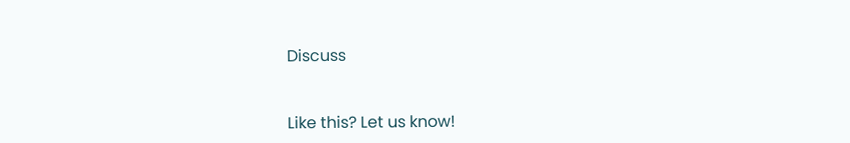Discuss


Like this? Let us know!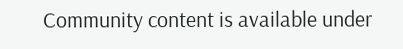Community content is available under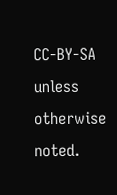CC-BY-SA unless otherwise noted.